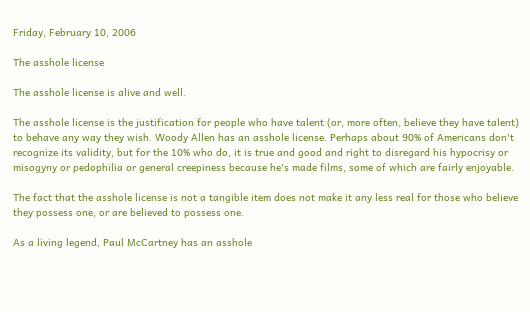Friday, February 10, 2006

The asshole license

The asshole license is alive and well.

The asshole license is the justification for people who have talent (or, more often, believe they have talent) to behave any way they wish. Woody Allen has an asshole license. Perhaps about 90% of Americans don't recognize its validity, but for the 10% who do, it is true and good and right to disregard his hypocrisy or misogyny or pedophilia or general creepiness because he's made films, some of which are fairly enjoyable.

The fact that the asshole license is not a tangible item does not make it any less real for those who believe they possess one, or are believed to possess one.

As a living legend, Paul McCartney has an asshole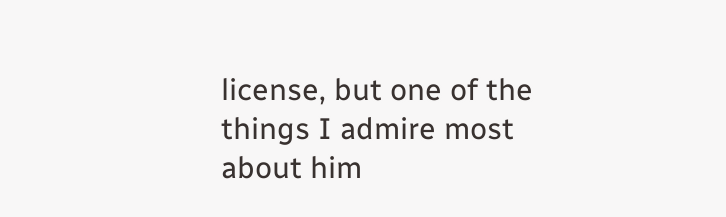license, but one of the things I admire most about him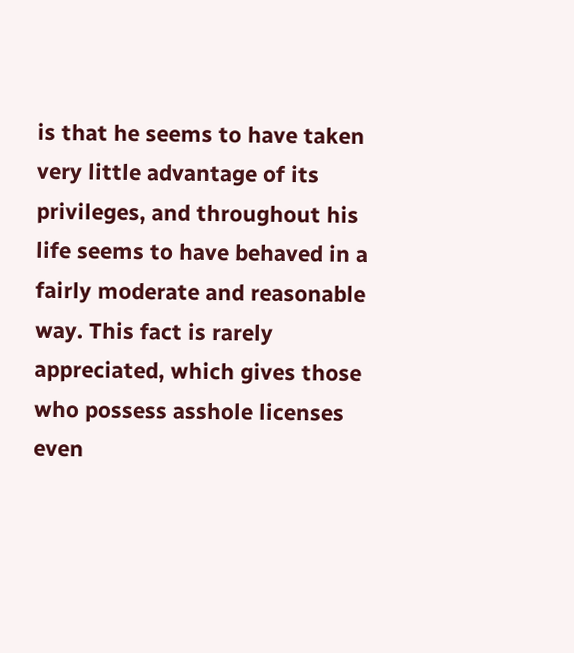is that he seems to have taken very little advantage of its privileges, and throughout his life seems to have behaved in a fairly moderate and reasonable way. This fact is rarely appreciated, which gives those who possess asshole licenses even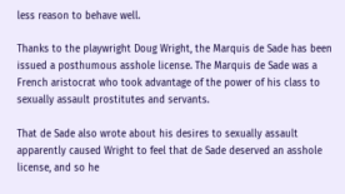less reason to behave well.

Thanks to the playwright Doug Wright, the Marquis de Sade has been issued a posthumous asshole license. The Marquis de Sade was a French aristocrat who took advantage of the power of his class to sexually assault prostitutes and servants.

That de Sade also wrote about his desires to sexually assault apparently caused Wright to feel that de Sade deserved an asshole license, and so he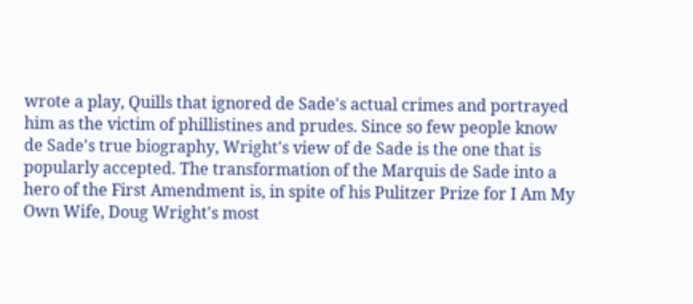wrote a play, Quills that ignored de Sade's actual crimes and portrayed him as the victim of phillistines and prudes. Since so few people know de Sade's true biography, Wright's view of de Sade is the one that is popularly accepted. The transformation of the Marquis de Sade into a hero of the First Amendment is, in spite of his Pulitzer Prize for I Am My Own Wife, Doug Wright's most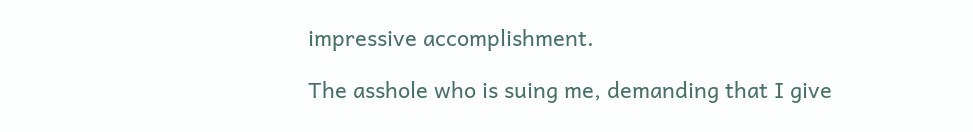impressive accomplishment.

The asshole who is suing me, demanding that I give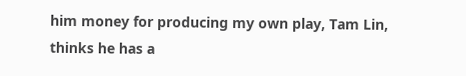him money for producing my own play, Tam Lin, thinks he has a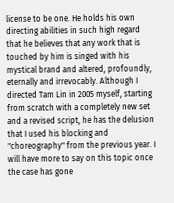license to be one. He holds his own directing abilities in such high regard that he believes that any work that is touched by him is singed with his mystical brand and altered, profoundly, eternally and irrevocably. Although I directed Tam Lin in 2005 myself, starting from scratch with a completely new set and a revised script, he has the delusion that I used his blocking and "choreography" from the previous year. I will have more to say on this topic once the case has gone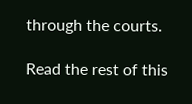through the courts.

Read the rest of this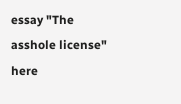essay "The asshole license" here